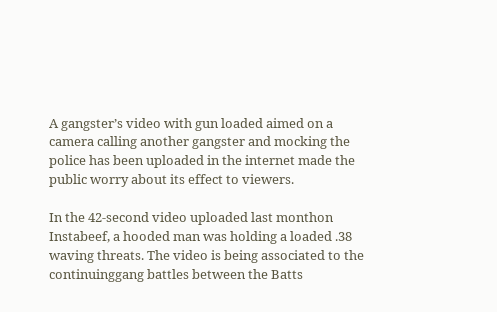A gangster’s video with gun loaded aimed on a camera calling another gangster and mocking the police has been uploaded in the internet made the public worry about its effect to viewers.

In the 42-second video uploaded last monthon Instabeef, a hooded man was holding a loaded .38 waving threats. The video is being associated to the continuinggang battles between the Batts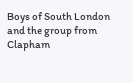Boys of South London and the group from Clapham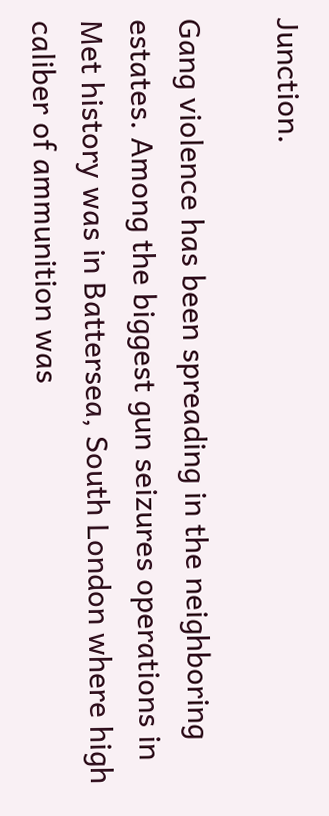Junction.

Gang violence has been spreading in the neighboring estates. Among the biggest gun seizures operations in Met history was in Battersea, South London where high caliber of ammunition was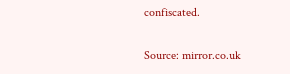confiscated.

Source: mirror.co.uk